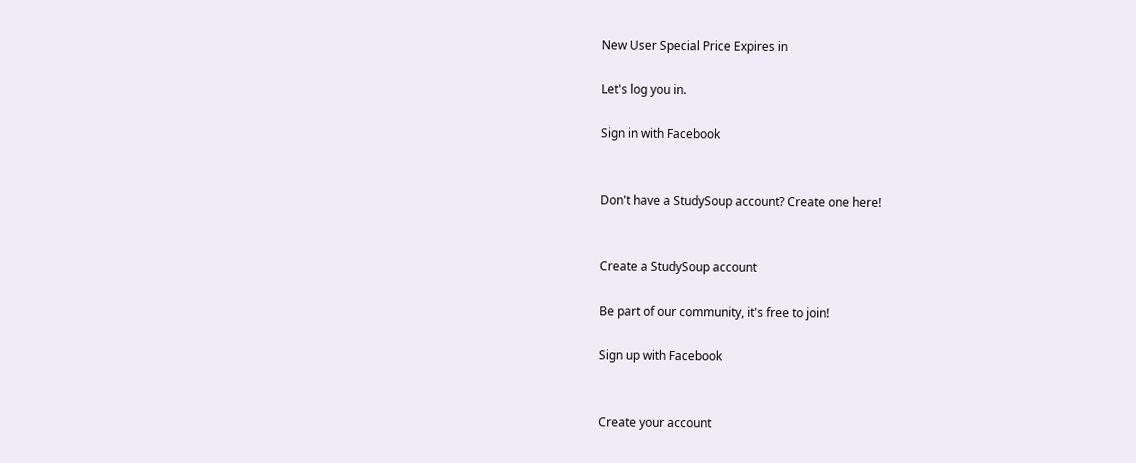New User Special Price Expires in

Let's log you in.

Sign in with Facebook


Don't have a StudySoup account? Create one here!


Create a StudySoup account

Be part of our community, it's free to join!

Sign up with Facebook


Create your account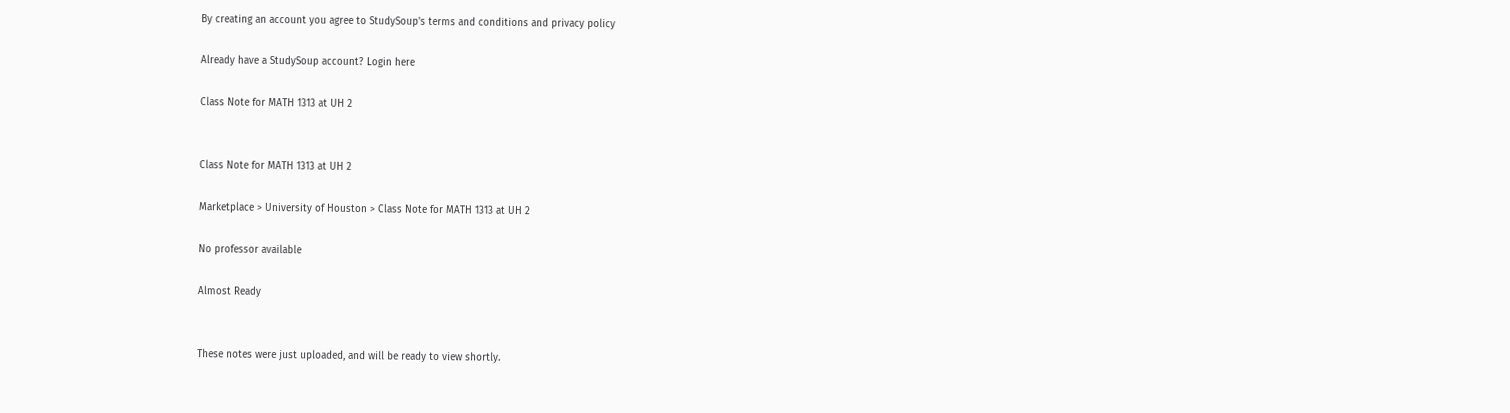By creating an account you agree to StudySoup's terms and conditions and privacy policy

Already have a StudySoup account? Login here

Class Note for MATH 1313 at UH 2


Class Note for MATH 1313 at UH 2

Marketplace > University of Houston > Class Note for MATH 1313 at UH 2

No professor available

Almost Ready


These notes were just uploaded, and will be ready to view shortly.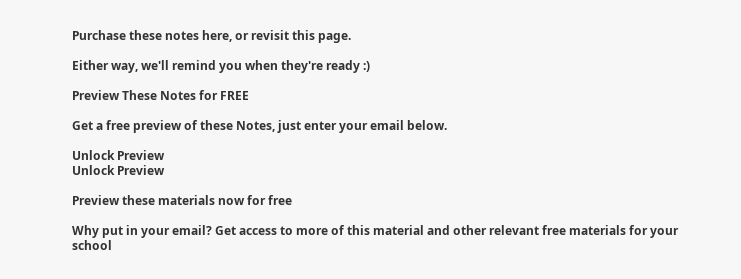Purchase these notes here, or revisit this page.

Either way, we'll remind you when they're ready :)

Preview These Notes for FREE

Get a free preview of these Notes, just enter your email below.

Unlock Preview
Unlock Preview

Preview these materials now for free

Why put in your email? Get access to more of this material and other relevant free materials for your school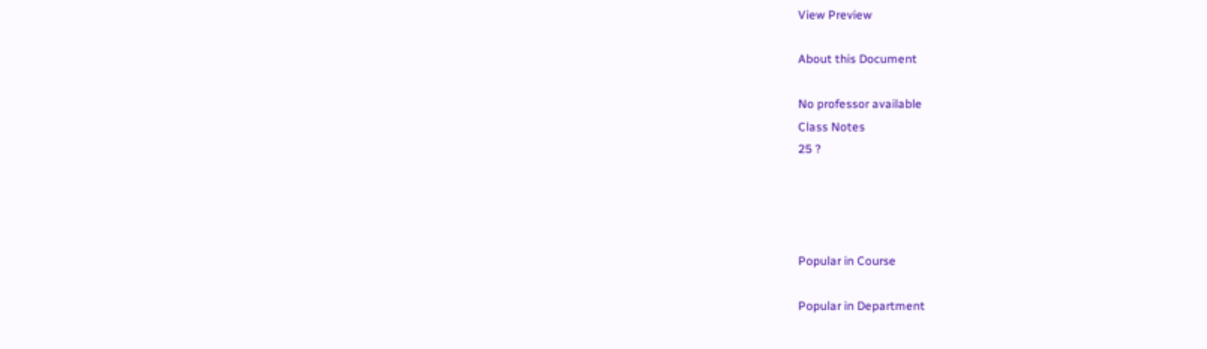View Preview

About this Document

No professor available
Class Notes
25 ?




Popular in Course

Popular in Department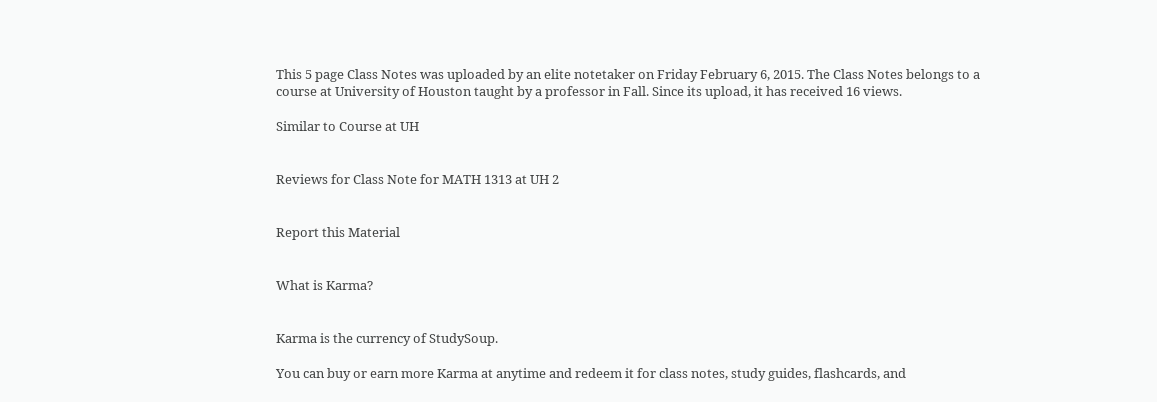This 5 page Class Notes was uploaded by an elite notetaker on Friday February 6, 2015. The Class Notes belongs to a course at University of Houston taught by a professor in Fall. Since its upload, it has received 16 views.

Similar to Course at UH


Reviews for Class Note for MATH 1313 at UH 2


Report this Material


What is Karma?


Karma is the currency of StudySoup.

You can buy or earn more Karma at anytime and redeem it for class notes, study guides, flashcards, and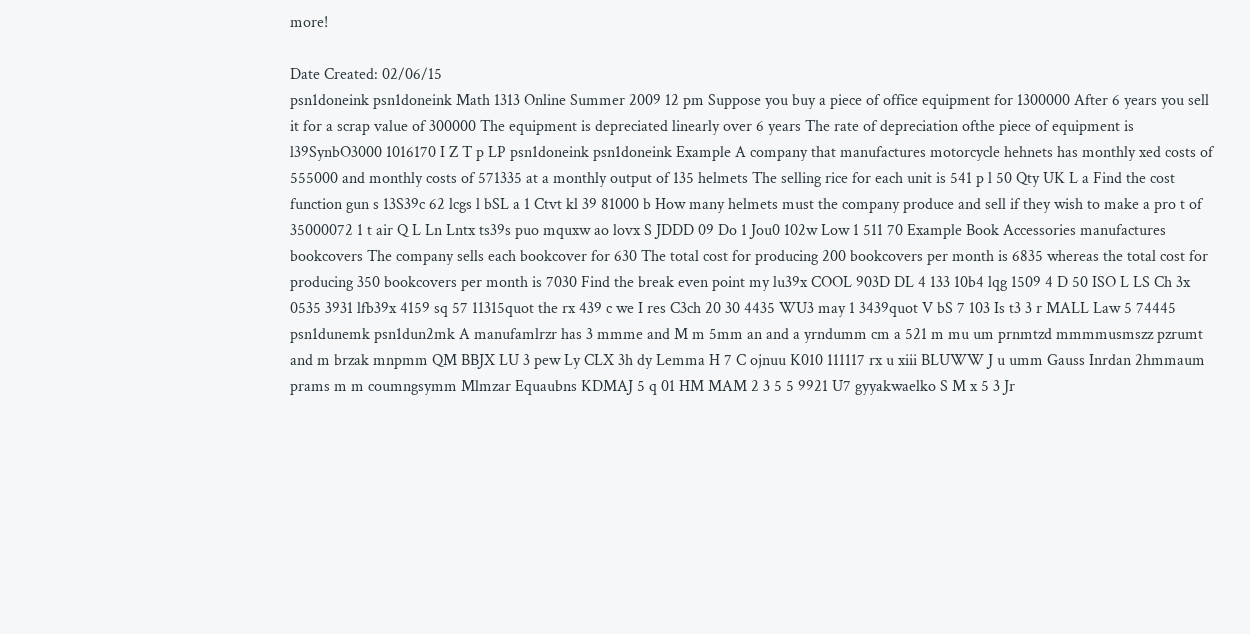more!

Date Created: 02/06/15
psn1doneink psn1doneink Math 1313 Online Summer 2009 12 pm Suppose you buy a piece of office equipment for 1300000 After 6 years you sell it for a scrap value of 300000 The equipment is depreciated linearly over 6 years The rate of depreciation ofthe piece of equipment is l39SynbO3000 1016170 I Z T p LP psn1doneink psn1doneink Example A company that manufactures motorcycle hehnets has monthly xed costs of 555000 and monthly costs of 571335 at a monthly output of 135 helmets The selling rice for each unit is 541 p l 50 Qty UK L a Find the cost function gun s 13S39c 62 lcgs l bSL a 1 Ctvt kl 39 81000 b How many helmets must the company produce and sell if they wish to make a pro t of 35000072 1 t air Q L Ln Lntx ts39s puo mquxw ao lovx S JDDD 09 Do 1 Jou0 102w Low 1 511 70 Example Book Accessories manufactures bookcovers The company sells each bookcover for 630 The total cost for producing 200 bookcovers per month is 6835 whereas the total cost for producing 350 bookcovers per month is 7030 Find the break even point my lu39x COOL 903D DL 4 133 10b4 lqg 1509 4 D 50 ISO L LS Ch 3x 0535 3931 lfb39x 4159 sq 57 11315quot the rx 439 c we I res C3ch 20 30 4435 WU3 may 1 3439quot V bS 7 103 Is t3 3 r MALL Law 5 74445 psn1dunemk psn1dun2mk A manufamlrzr has 3 mmme and M m 5mm an and a yrndumm cm a 521 m mu um prnmtzd mmmmusmszz pzrumt and m brzak mnpmm QM BBJX LU 3 pew Ly CLX 3h dy Lemma H 7 C ojnuu K010 111117 rx u xiii BLUWW J u umm Gauss Inrdan 2hmmaum prams m m coumngsymm Mlmzar Equaubns KDMAJ 5 q 01 HM MAM 2 3 5 5 9921 U7 gyyakwaelko S M x 5 3 Jr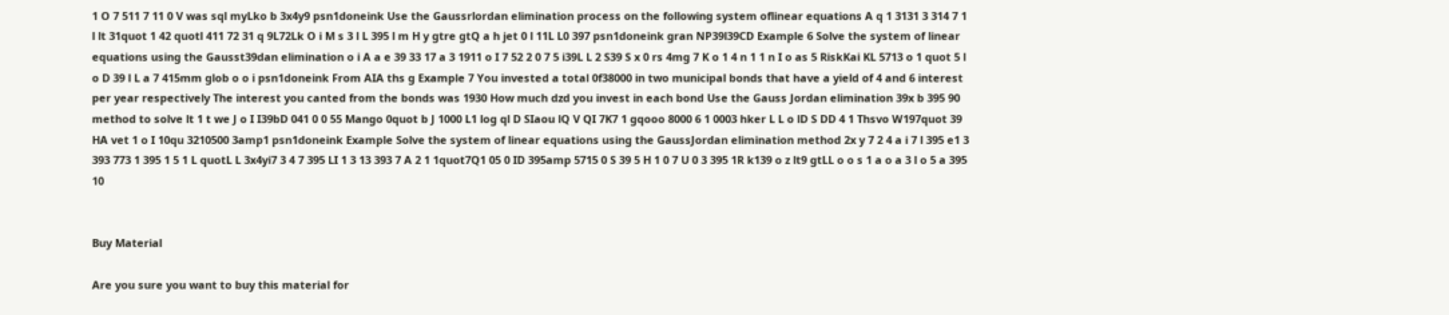1 O 7 511 7 11 0 V was sql myLko b 3x4y9 psn1doneink Use the Gaussrlordan elimination process on the following system oflinear equations A q 1 3131 3 314 7 1 l lt 31quot 1 42 quotl 411 72 31 q 9L72Lk O i M s 3 l L 395 l m H y gtre gtQ a h jet 0 l 11L L0 397 psn1doneink gran NP39l39CD Example 6 Solve the system of linear equations using the Gausst39dan elimination o i A a e 39 33 17 a 3 1911 o I 7 52 2 0 7 5 i39L L 2 S39 S x 0 rs 4mg 7 K o 1 4 n 1 1 n I o as 5 RiskKai KL 5713 o 1 quot 5 l o D 39 l L a 7 415mm glob o o i psn1doneink From AIA ths g Example 7 You invested a total 0f38000 in two municipal bonds that have a yield of 4 and 6 interest per year respectively The interest you canted from the bonds was 1930 How much dzd you invest in each bond Use the Gauss Jordan elimination 39x b 395 90 method to solve lt 1 t we J o I I39bD 041 0 0 55 Mango 0quot b J 1000 L1 log ql D SIaou lQ V QI 7K7 1 gqooo 8000 6 1 0003 hker L L o lD S DD 4 1 Thsvo W197quot 39 HA vet 1 o I 10qu 3210500 3amp1 psn1doneink Example Solve the system of linear equations using the GaussJordan elimination method 2x y 7 2 4 a i 7 l 395 e1 3 393 773 1 395 1 5 1 L quotL L 3x4yi7 3 4 7 395 LI 1 3 13 393 7 A 2 1 1quot7Q1 05 0 ID 395amp 5715 0 S 39 5 H 1 0 7 U 0 3 395 1R k139 o z lt9 gtLL o o s 1 a o a 3 l o 5 a 395 10


Buy Material

Are you sure you want to buy this material for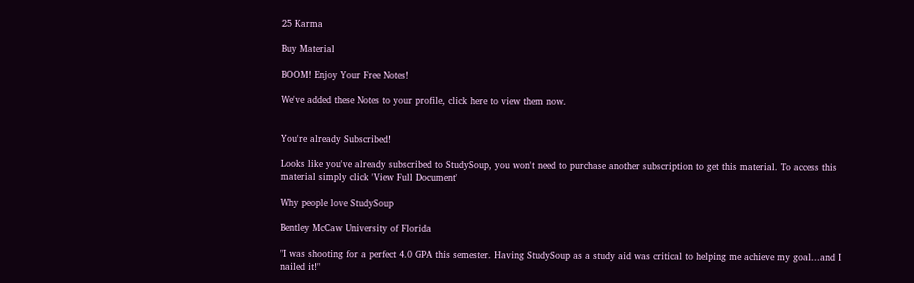25 Karma

Buy Material

BOOM! Enjoy Your Free Notes!

We've added these Notes to your profile, click here to view them now.


You're already Subscribed!

Looks like you've already subscribed to StudySoup, you won't need to purchase another subscription to get this material. To access this material simply click 'View Full Document'

Why people love StudySoup

Bentley McCaw University of Florida

"I was shooting for a perfect 4.0 GPA this semester. Having StudySoup as a study aid was critical to helping me achieve my goal...and I nailed it!"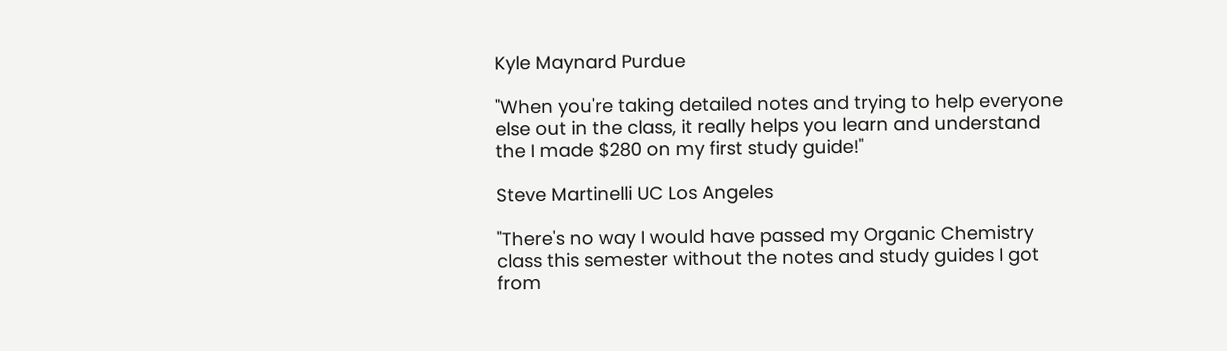Kyle Maynard Purdue

"When you're taking detailed notes and trying to help everyone else out in the class, it really helps you learn and understand the I made $280 on my first study guide!"

Steve Martinelli UC Los Angeles

"There's no way I would have passed my Organic Chemistry class this semester without the notes and study guides I got from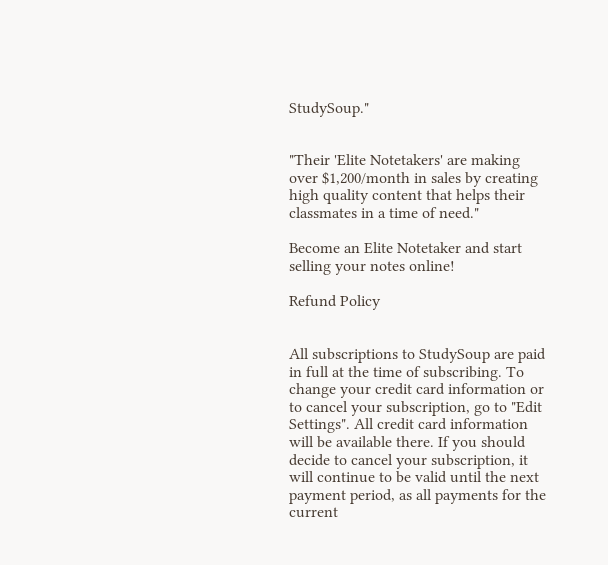StudySoup."


"Their 'Elite Notetakers' are making over $1,200/month in sales by creating high quality content that helps their classmates in a time of need."

Become an Elite Notetaker and start selling your notes online!

Refund Policy


All subscriptions to StudySoup are paid in full at the time of subscribing. To change your credit card information or to cancel your subscription, go to "Edit Settings". All credit card information will be available there. If you should decide to cancel your subscription, it will continue to be valid until the next payment period, as all payments for the current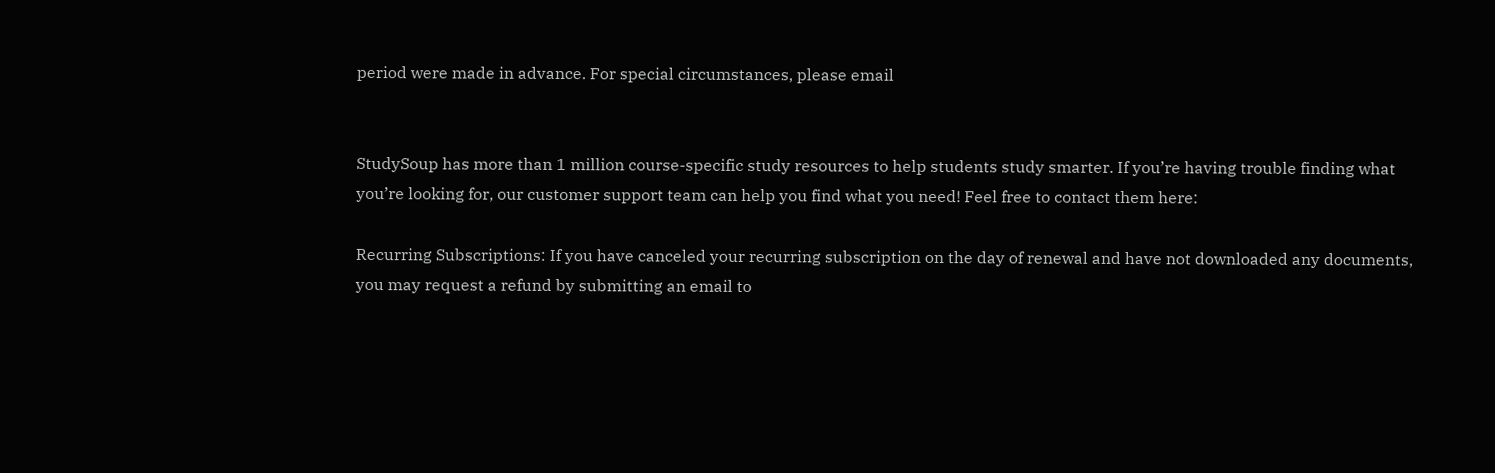period were made in advance. For special circumstances, please email


StudySoup has more than 1 million course-specific study resources to help students study smarter. If you’re having trouble finding what you’re looking for, our customer support team can help you find what you need! Feel free to contact them here:

Recurring Subscriptions: If you have canceled your recurring subscription on the day of renewal and have not downloaded any documents, you may request a refund by submitting an email to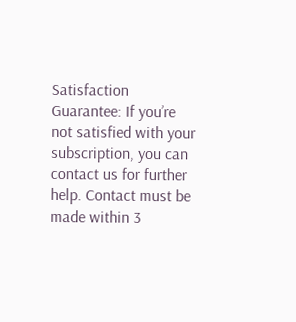Satisfaction Guarantee: If you’re not satisfied with your subscription, you can contact us for further help. Contact must be made within 3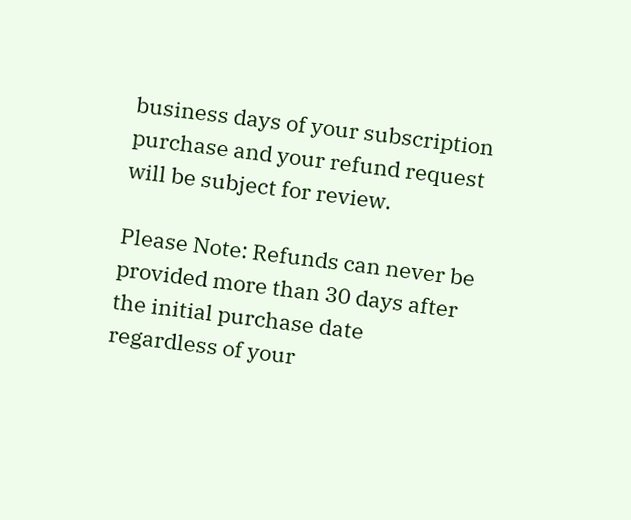business days of your subscription purchase and your refund request will be subject for review.

Please Note: Refunds can never be provided more than 30 days after the initial purchase date regardless of your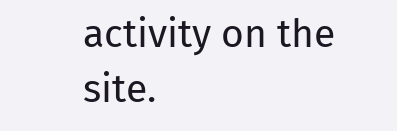activity on the site.